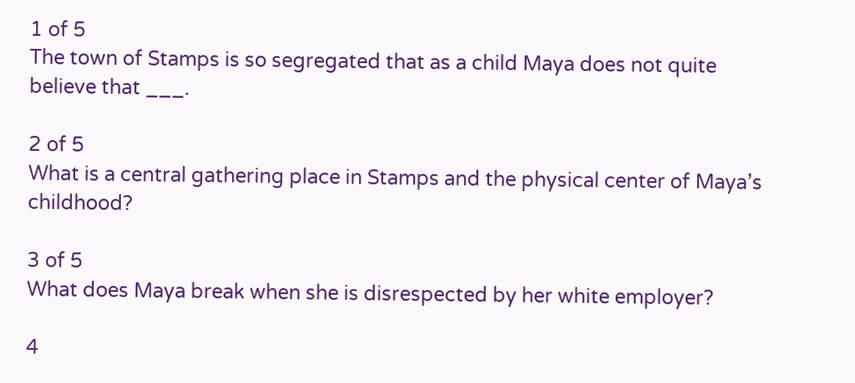1 of 5
The town of Stamps is so segregated that as a child Maya does not quite believe that ___.

2 of 5
What is a central gathering place in Stamps and the physical center of Maya’s childhood?

3 of 5
What does Maya break when she is disrespected by her white employer?

4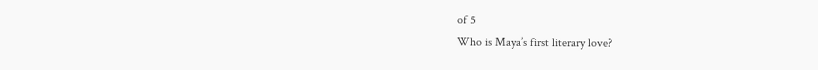of 5
Who is Maya’s first literary love?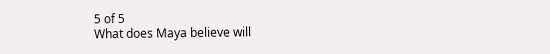5 of 5
What does Maya believe will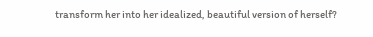transform her into her idealized, beautiful version of herself?